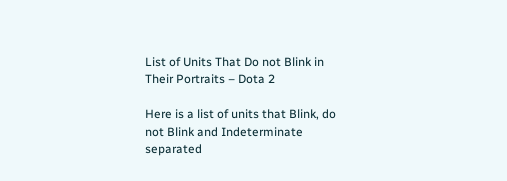List of Units That Do not Blink in Their Portraits – Dota 2

Here is a list of units that Blink, do not Blink and Indeterminate separated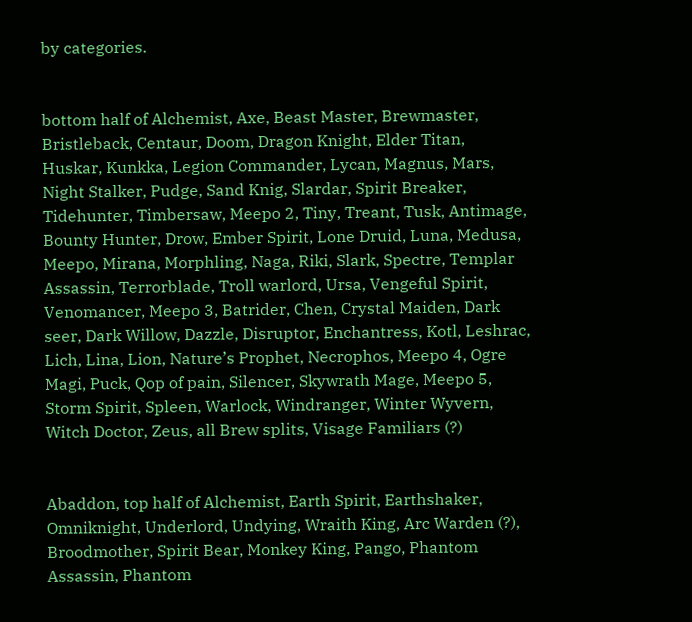by categories.


bottom half of Alchemist, Axe, Beast Master, Brewmaster, Bristleback, Centaur, Doom, Dragon Knight, Elder Titan, Huskar, Kunkka, Legion Commander, Lycan, Magnus, Mars, Night Stalker, Pudge, Sand Knig, Slardar, Spirit Breaker, Tidehunter, Timbersaw, Meepo 2, Tiny, Treant, Tusk, Antimage, Bounty Hunter, Drow, Ember Spirit, Lone Druid, Luna, Medusa, Meepo, Mirana, Morphling, Naga, Riki, Slark, Spectre, Templar Assassin, Terrorblade, Troll warlord, Ursa, Vengeful Spirit, Venomancer, Meepo 3, Batrider, Chen, Crystal Maiden, Dark seer, Dark Willow, Dazzle, Disruptor, Enchantress, Kotl, Leshrac, Lich, Lina, Lion, Nature’s Prophet, Necrophos, Meepo 4, Ogre Magi, Puck, Qop of pain, Silencer, Skywrath Mage, Meepo 5, Storm Spirit, Spleen, Warlock, Windranger, Winter Wyvern, Witch Doctor, Zeus, all Brew splits, Visage Familiars (?)


Abaddon, top half of Alchemist, Earth Spirit, Earthshaker, Omniknight, Underlord, Undying, Wraith King, Arc Warden (?), Broodmother, Spirit Bear, Monkey King, Pango, Phantom Assassin, Phantom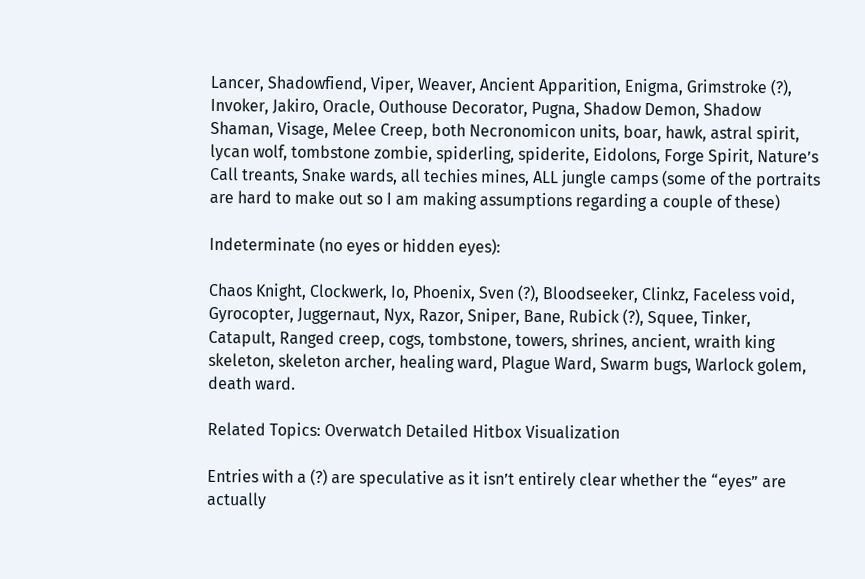Lancer, Shadowfiend, Viper, Weaver, Ancient Apparition, Enigma, Grimstroke (?), Invoker, Jakiro, Oracle, Outhouse Decorator, Pugna, Shadow Demon, Shadow Shaman, Visage, Melee Creep, both Necronomicon units, boar, hawk, astral spirit, lycan wolf, tombstone zombie, spiderling, spiderite, Eidolons, Forge Spirit, Nature’s Call treants, Snake wards, all techies mines, ALL jungle camps (some of the portraits are hard to make out so I am making assumptions regarding a couple of these)

Indeterminate (no eyes or hidden eyes):

Chaos Knight, Clockwerk, Io, Phoenix, Sven (?), Bloodseeker, Clinkz, Faceless void, Gyrocopter, Juggernaut, Nyx, Razor, Sniper, Bane, Rubick (?), Squee, Tinker, Catapult, Ranged creep, cogs, tombstone, towers, shrines, ancient, wraith king skeleton, skeleton archer, healing ward, Plague Ward, Swarm bugs, Warlock golem, death ward.

Related Topics: Overwatch Detailed Hitbox Visualization

Entries with a (?) are speculative as it isn’t entirely clear whether the “eyes” are actually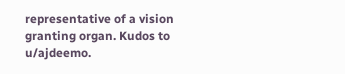representative of a vision granting organ. Kudos to u/ajdeemo.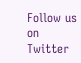Follow us on Twitter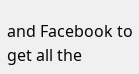and Facebook to get all the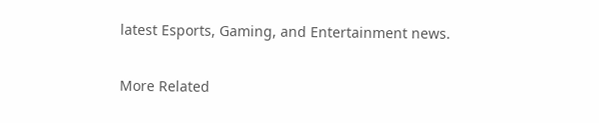latest Esports, Gaming, and Entertainment news.

More Related